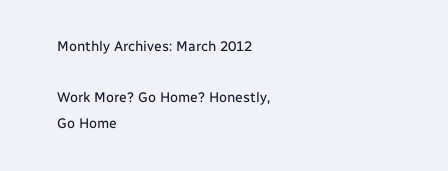Monthly Archives: March 2012

Work More? Go Home? Honestly, Go Home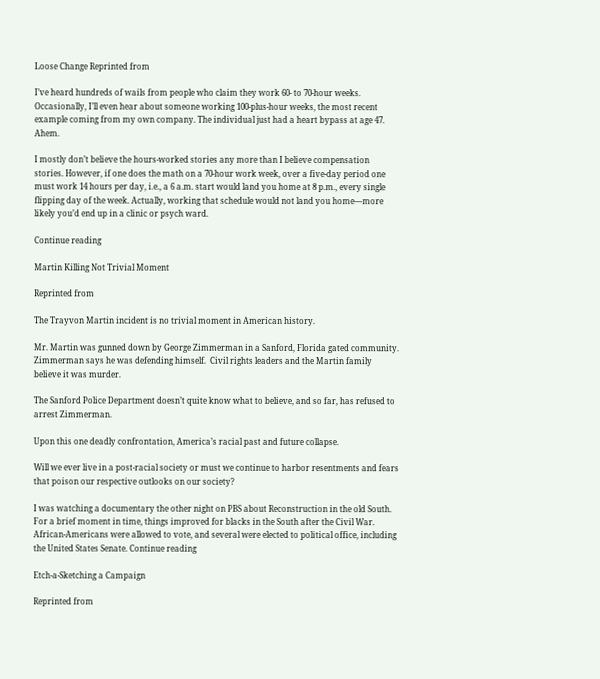Loose Change Reprinted from

I’ve heard hundreds of wails from people who claim they work 60- to 70-hour weeks. Occasionally, I’ll even hear about someone working 100-plus-hour weeks, the most recent example coming from my own company. The individual just had a heart bypass at age 47. Ahem.

I mostly don’t believe the hours-worked stories any more than I believe compensation stories. However, if one does the math on a 70-hour work week, over a five-day period one must work 14 hours per day, i.e., a 6 a.m. start would land you home at 8 p.m., every single flipping day of the week. Actually, working that schedule would not land you home—more likely you’d end up in a clinic or psych ward.

Continue reading

Martin Killing Not Trivial Moment

Reprinted from

The Trayvon Martin incident is no trivial moment in American history.

Mr. Martin was gunned down by George Zimmerman in a Sanford, Florida gated community.  Zimmerman says he was defending himself.  Civil rights leaders and the Martin family believe it was murder.

The Sanford Police Department doesn’t quite know what to believe, and so far, has refused to arrest Zimmerman.

Upon this one deadly confrontation, America’s racial past and future collapse.

Will we ever live in a post-racial society or must we continue to harbor resentments and fears that poison our respective outlooks on our society?

I was watching a documentary the other night on PBS about Reconstruction in the old South. For a brief moment in time, things improved for blacks in the South after the Civil War.  African-Americans were allowed to vote, and several were elected to political office, including the United States Senate. Continue reading

Etch-a-Sketching a Campaign

Reprinted from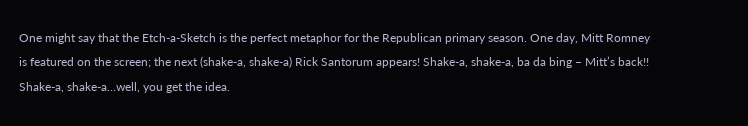One might say that the Etch-a-Sketch is the perfect metaphor for the Republican primary season. One day, Mitt Romney is featured on the screen; the next (shake-a, shake-a) Rick Santorum appears! Shake-a, shake-a, ba da bing – Mitt’s back!! Shake-a, shake-a…well, you get the idea.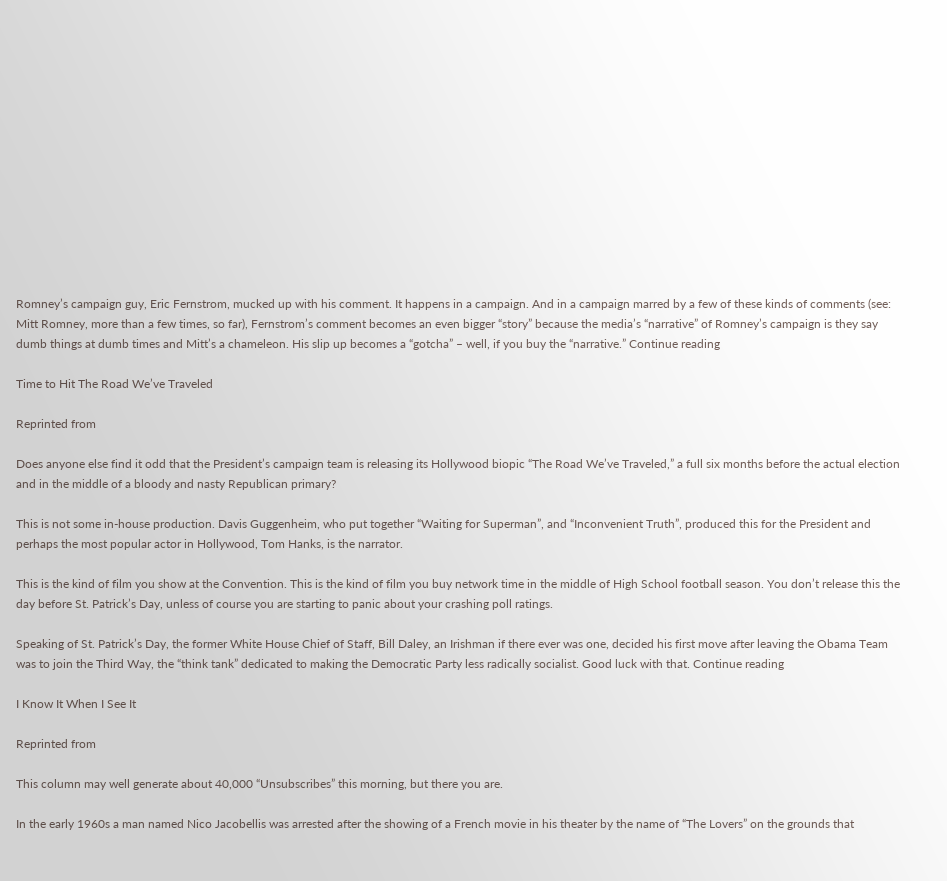Romney’s campaign guy, Eric Fernstrom, mucked up with his comment. It happens in a campaign. And in a campaign marred by a few of these kinds of comments (see: Mitt Romney, more than a few times, so far), Fernstrom’s comment becomes an even bigger “story” because the media’s “narrative” of Romney’s campaign is they say dumb things at dumb times and Mitt’s a chameleon. His slip up becomes a “gotcha” – well, if you buy the “narrative.” Continue reading

Time to Hit The Road We’ve Traveled

Reprinted from

Does anyone else find it odd that the President’s campaign team is releasing its Hollywood biopic “The Road We’ve Traveled,” a full six months before the actual election and in the middle of a bloody and nasty Republican primary?

This is not some in-house production. Davis Guggenheim, who put together “Waiting for Superman”, and “Inconvenient Truth”, produced this for the President and perhaps the most popular actor in Hollywood, Tom Hanks, is the narrator.

This is the kind of film you show at the Convention. This is the kind of film you buy network time in the middle of High School football season. You don’t release this the day before St. Patrick’s Day, unless of course you are starting to panic about your crashing poll ratings.

Speaking of St. Patrick’s Day, the former White House Chief of Staff, Bill Daley, an Irishman if there ever was one, decided his first move after leaving the Obama Team was to join the Third Way, the “think tank” dedicated to making the Democratic Party less radically socialist. Good luck with that. Continue reading

I Know It When I See It

Reprinted from

This column may well generate about 40,000 “Unsubscribes” this morning, but there you are.

In the early 1960s a man named Nico Jacobellis was arrested after the showing of a French movie in his theater by the name of “The Lovers” on the grounds that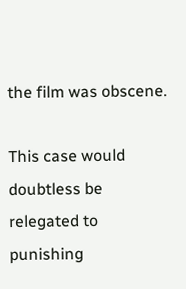the film was obscene.

This case would doubtless be relegated to punishing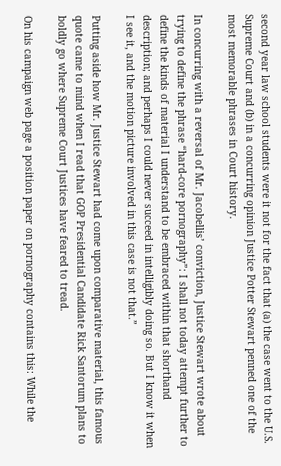second year law school students were it not for the fact that (a) the case went to the U.S. Supreme Court and (b) in a concurring opinion Justice Potter Stewart penned one of the most memorable phrases in Court history.

In concurring with a reversal of Mr. Jacobellis’ conviction, Justice Stewart wrote about trying to define the phrase “hard-core pornography”: I shall not today attempt further to define the kinds of material I understand to be embraced within that shorthand description; and perhaps I could never succeed in intelligibly doing so. But I know it when I see it, and the motion picture involved in this case is not that.”

Putting aside how Mr. Justice Stewart had come upon comparative material, this famous quote came to mind when I read that GOP Presidential Candidate Rick Santorum plans to boldly go where Supreme Court Justices have feared to tread.

On his campaign web page a position paper on pornography contains this: While the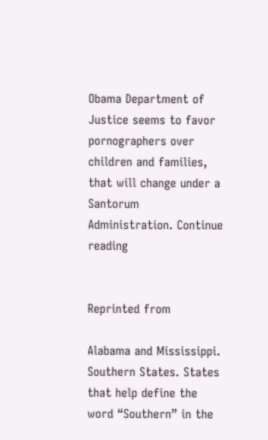Obama Department of Justice seems to favor pornographers over children and families, that will change under a Santorum Administration. Continue reading


Reprinted from

Alabama and Mississippi. Southern States. States that help define the word “Southern” in the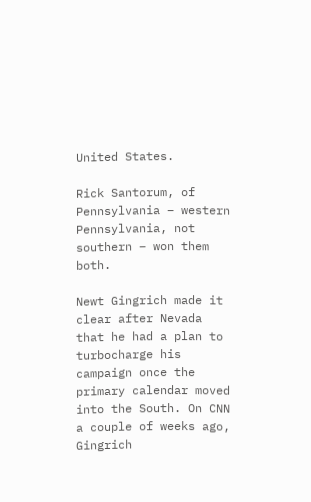United States.

Rick Santorum, of Pennsylvania – western Pennsylvania, not southern – won them both.

Newt Gingrich made it clear after Nevada that he had a plan to turbocharge his campaign once the primary calendar moved into the South. On CNN a couple of weeks ago, Gingrich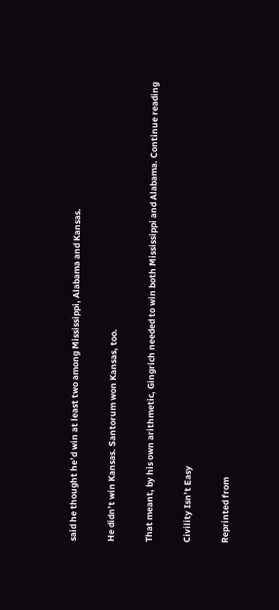said he thought he’d win at least two among Mississippi, Alabama and Kansas.

He didn’t win Kansas. Santorum won Kansas, too.

That meant, by his own arithmetic, Gingrich needed to win both Mississippi and Alabama. Continue reading

Civility Isn’t Easy

Reprinted from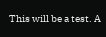This will be a test. A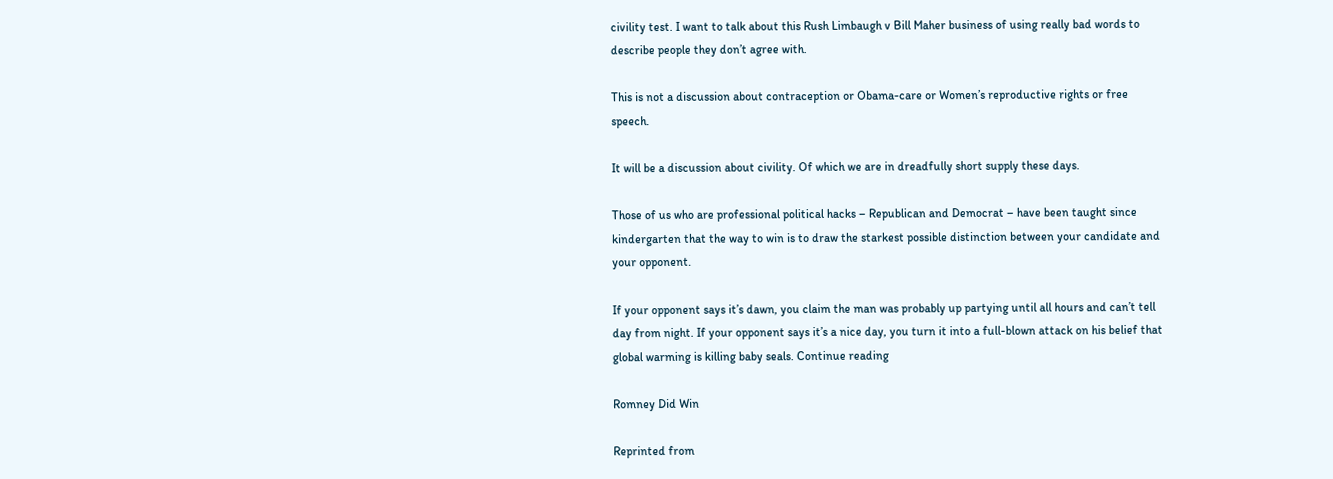civility test. I want to talk about this Rush Limbaugh v Bill Maher business of using really bad words to describe people they don’t agree with.

This is not a discussion about contraception or Obama-care or Women’s reproductive rights or free speech.

It will be a discussion about civility. Of which we are in dreadfully short supply these days.

Those of us who are professional political hacks – Republican and Democrat – have been taught since kindergarten that the way to win is to draw the starkest possible distinction between your candidate and your opponent.

If your opponent says it’s dawn, you claim the man was probably up partying until all hours and can’t tell day from night. If your opponent says it’s a nice day, you turn it into a full-blown attack on his belief that global warming is killing baby seals. Continue reading

Romney Did Win

Reprinted from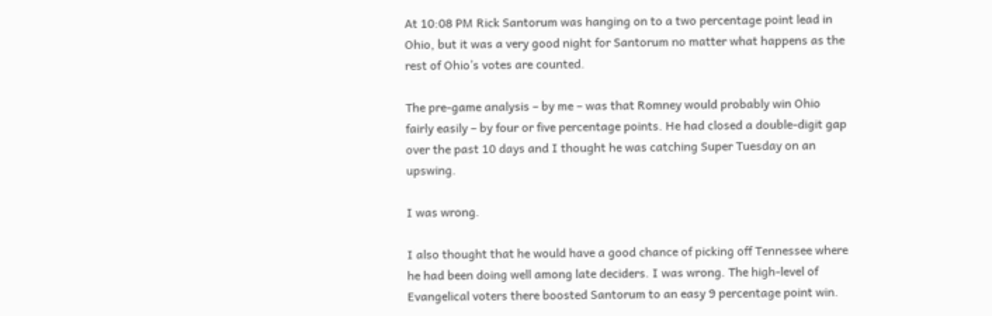At 10:08 PM Rick Santorum was hanging on to a two percentage point lead in Ohio, but it was a very good night for Santorum no matter what happens as the rest of Ohio’s votes are counted.

The pre-game analysis – by me – was that Romney would probably win Ohio fairly easily – by four or five percentage points. He had closed a double-digit gap over the past 10 days and I thought he was catching Super Tuesday on an upswing.

I was wrong.

I also thought that he would have a good chance of picking off Tennessee where he had been doing well among late deciders. I was wrong. The high-level of Evangelical voters there boosted Santorum to an easy 9 percentage point win.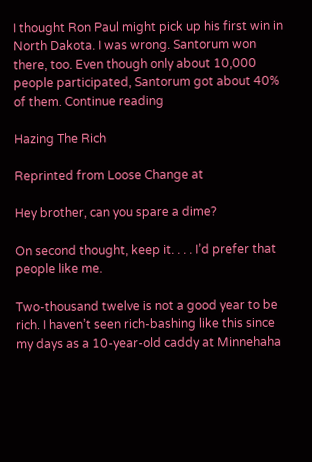I thought Ron Paul might pick up his first win in North Dakota. I was wrong. Santorum won there, too. Even though only about 10,000 people participated, Santorum got about 40% of them. Continue reading

Hazing The Rich

Reprinted from Loose Change at

Hey brother, can you spare a dime?

On second thought, keep it. . . . I’d prefer that people like me.

Two-thousand twelve is not a good year to be rich. I haven’t seen rich-bashing like this since my days as a 10-year-old caddy at Minnehaha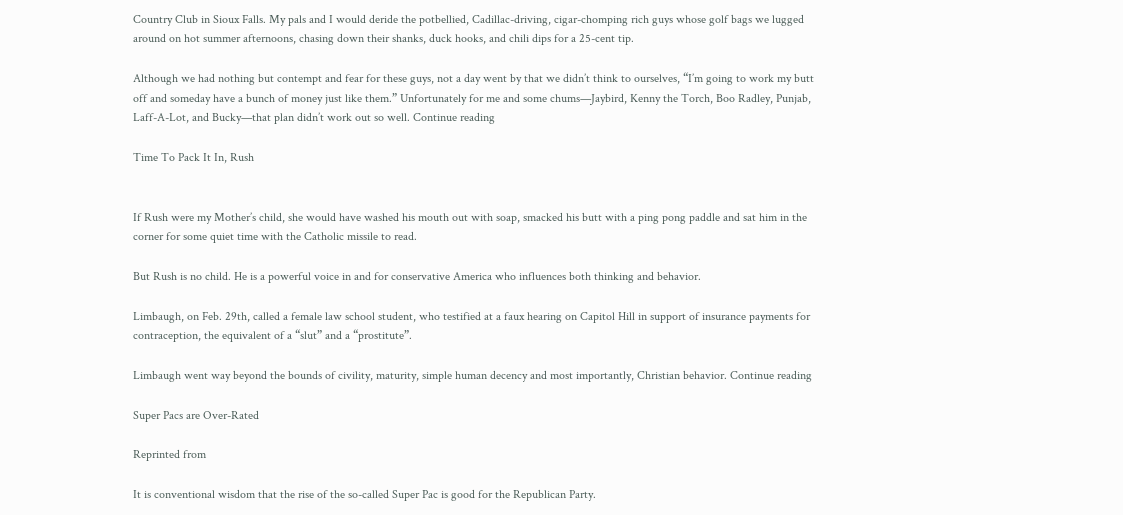Country Club in Sioux Falls. My pals and I would deride the potbellied, Cadillac-driving, cigar-chomping rich guys whose golf bags we lugged around on hot summer afternoons, chasing down their shanks, duck hooks, and chili dips for a 25-cent tip.

Although we had nothing but contempt and fear for these guys, not a day went by that we didn’t think to ourselves, “I’m going to work my butt off and someday have a bunch of money just like them.” Unfortunately for me and some chums—Jaybird, Kenny the Torch, Boo Radley, Punjab, Laff-A-Lot, and Bucky—that plan didn’t work out so well. Continue reading

Time To Pack It In, Rush


If Rush were my Mother’s child, she would have washed his mouth out with soap, smacked his butt with a ping pong paddle and sat him in the corner for some quiet time with the Catholic missile to read.

But Rush is no child. He is a powerful voice in and for conservative America who influences both thinking and behavior.

Limbaugh, on Feb. 29th, called a female law school student, who testified at a faux hearing on Capitol Hill in support of insurance payments for contraception, the equivalent of a “slut” and a “prostitute”.

Limbaugh went way beyond the bounds of civility, maturity, simple human decency and most importantly, Christian behavior. Continue reading

Super Pacs are Over-Rated

Reprinted from

It is conventional wisdom that the rise of the so-called Super Pac is good for the Republican Party.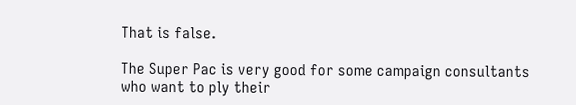That is false.

The Super Pac is very good for some campaign consultants who want to ply their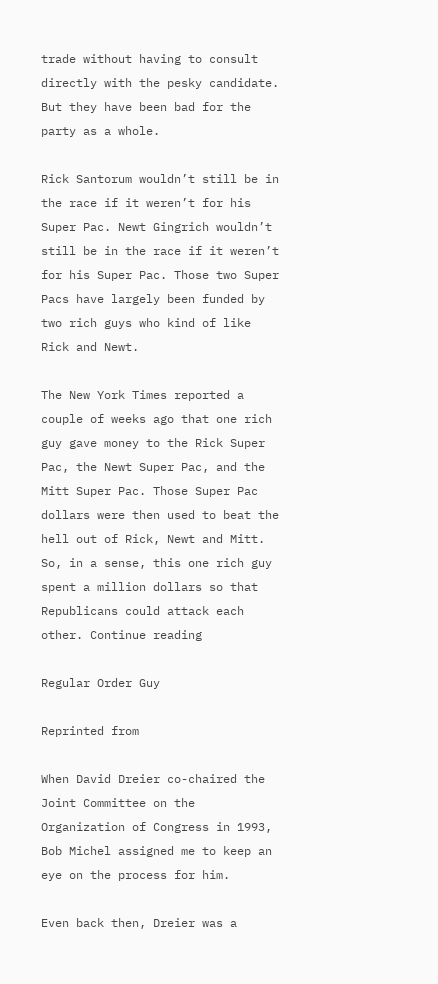trade without having to consult directly with the pesky candidate. But they have been bad for the party as a whole.

Rick Santorum wouldn’t still be in the race if it weren’t for his Super Pac. Newt Gingrich wouldn’t still be in the race if it weren’t for his Super Pac. Those two Super Pacs have largely been funded by two rich guys who kind of like Rick and Newt.

The New York Times reported a couple of weeks ago that one rich guy gave money to the Rick Super Pac, the Newt Super Pac, and the Mitt Super Pac. Those Super Pac dollars were then used to beat the hell out of Rick, Newt and Mitt. So, in a sense, this one rich guy spent a million dollars so that Republicans could attack each other. Continue reading

Regular Order Guy

Reprinted from

When David Dreier co-chaired the Joint Committee on the Organization of Congress in 1993, Bob Michel assigned me to keep an eye on the process for him.

Even back then, Dreier was a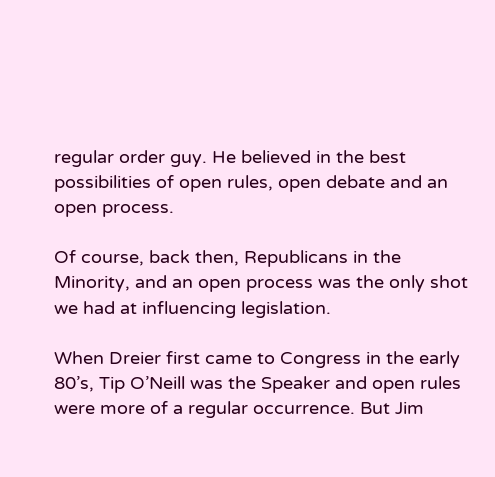regular order guy. He believed in the best possibilities of open rules, open debate and an open process.

Of course, back then, Republicans in the Minority, and an open process was the only shot we had at influencing legislation.

When Dreier first came to Congress in the early 80’s, Tip O’Neill was the Speaker and open rules were more of a regular occurrence. But Jim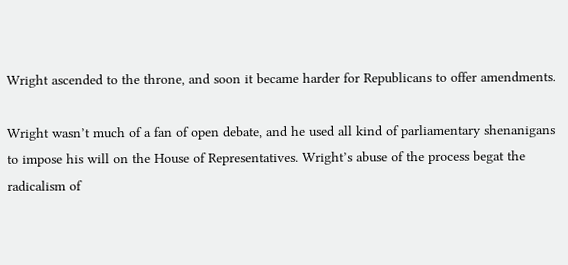Wright ascended to the throne, and soon it became harder for Republicans to offer amendments.

Wright wasn’t much of a fan of open debate, and he used all kind of parliamentary shenanigans to impose his will on the House of Representatives. Wright’s abuse of the process begat the radicalism of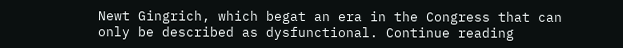Newt Gingrich, which begat an era in the Congress that can only be described as dysfunctional. Continue reading